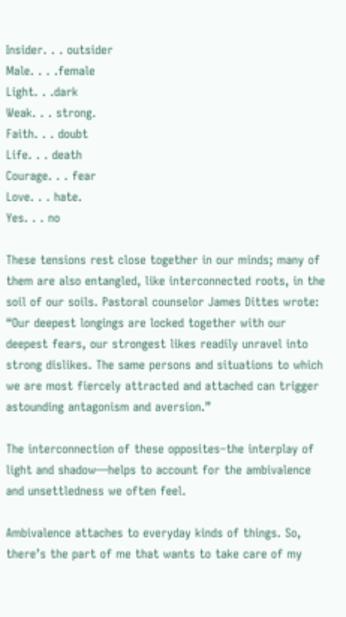Insider. . . outsider
Male. . . .female
Light. . .dark
Weak. . . strong.
Faith. . . doubt
Life. . . death
Courage. . . fear
Love. . . hate.
Yes. . . no

These tensions rest close together in our minds; many of them are also entangled, like interconnected roots, in the soil of our soils. Pastoral counselor James Dittes wrote: “Our deepest longings are locked together with our deepest fears, our strongest likes readily unravel into strong dislikes. The same persons and situations to which we are most fiercely attracted and attached can trigger astounding antagonism and aversion.”

The interconnection of these opposites–the interplay of light and shadow—helps to account for the ambivalence and unsettledness we often feel.

Ambivalence attaches to everyday kinds of things. So, there’s the part of me that wants to take care of my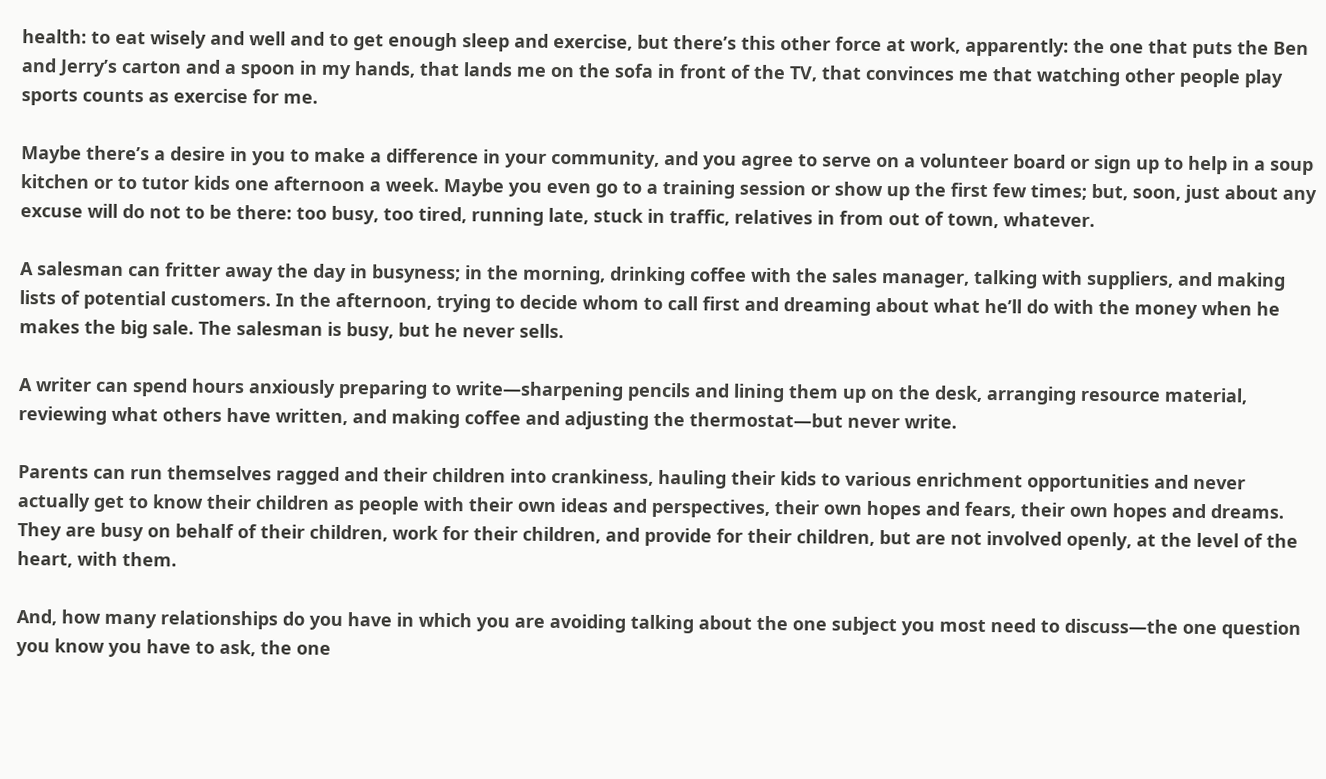health: to eat wisely and well and to get enough sleep and exercise, but there’s this other force at work, apparently: the one that puts the Ben and Jerry’s carton and a spoon in my hands, that lands me on the sofa in front of the TV, that convinces me that watching other people play sports counts as exercise for me.

Maybe there’s a desire in you to make a difference in your community, and you agree to serve on a volunteer board or sign up to help in a soup kitchen or to tutor kids one afternoon a week. Maybe you even go to a training session or show up the first few times; but, soon, just about any excuse will do not to be there: too busy, too tired, running late, stuck in traffic, relatives in from out of town, whatever.

A salesman can fritter away the day in busyness; in the morning, drinking coffee with the sales manager, talking with suppliers, and making lists of potential customers. In the afternoon, trying to decide whom to call first and dreaming about what he’ll do with the money when he makes the big sale. The salesman is busy, but he never sells.

A writer can spend hours anxiously preparing to write—sharpening pencils and lining them up on the desk, arranging resource material, reviewing what others have written, and making coffee and adjusting the thermostat—but never write.

Parents can run themselves ragged and their children into crankiness, hauling their kids to various enrichment opportunities and never actually get to know their children as people with their own ideas and perspectives, their own hopes and fears, their own hopes and dreams. They are busy on behalf of their children, work for their children, and provide for their children, but are not involved openly, at the level of the heart, with them.

And, how many relationships do you have in which you are avoiding talking about the one subject you most need to discuss—the one question you know you have to ask, the one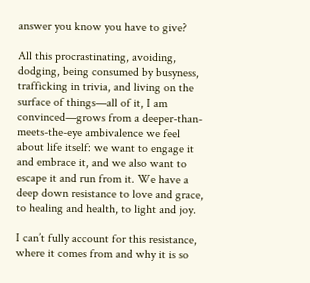answer you know you have to give?

All this procrastinating, avoiding, dodging, being consumed by busyness, trafficking in trivia, and living on the surface of things—all of it, I am convinced—grows from a deeper-than-meets-the-eye ambivalence we feel about life itself: we want to engage it and embrace it, and we also want to escape it and run from it. We have a deep down resistance to love and grace, to healing and health, to light and joy.

I can’t fully account for this resistance, where it comes from and why it is so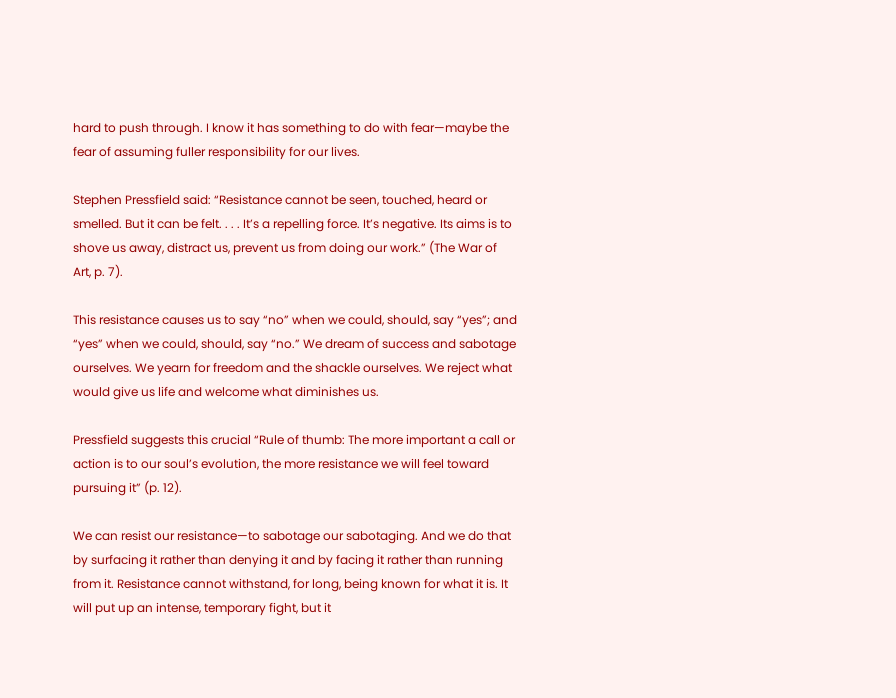hard to push through. I know it has something to do with fear—maybe the fear of assuming fuller responsibility for our lives.

Stephen Pressfield said: “Resistance cannot be seen, touched, heard or smelled. But it can be felt. . . . It’s a repelling force. It’s negative. Its aims is to shove us away, distract us, prevent us from doing our work.” (The War of Art, p. 7).

This resistance causes us to say “no” when we could, should, say “yes”; and “yes” when we could, should, say “no.” We dream of success and sabotage ourselves. We yearn for freedom and the shackle ourselves. We reject what would give us life and welcome what diminishes us.

Pressfield suggests this crucial “Rule of thumb: The more important a call or action is to our soul’s evolution, the more resistance we will feel toward pursuing it” (p. 12).

We can resist our resistance—to sabotage our sabotaging. And we do that by surfacing it rather than denying it and by facing it rather than running from it. Resistance cannot withstand, for long, being known for what it is. It will put up an intense, temporary fight, but it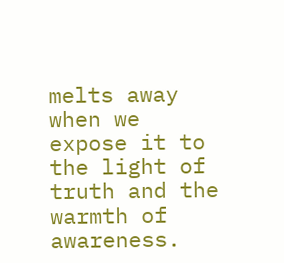melts away when we expose it to the light of truth and the warmth of awareness.